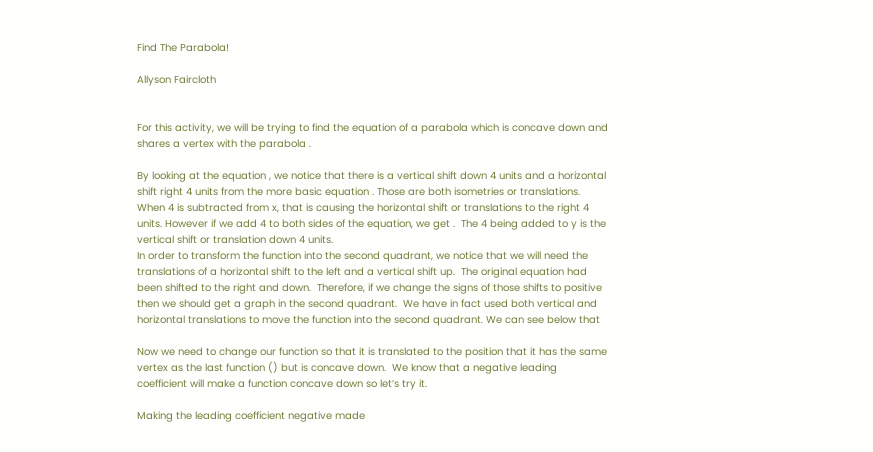Find The Parabola!

Allyson Faircloth


For this activity, we will be trying to find the equation of a parabola which is concave down and shares a vertex with the parabola .

By looking at the equation , we notice that there is a vertical shift down 4 units and a horizontal shift right 4 units from the more basic equation . Those are both isometries or translations. When 4 is subtracted from x, that is causing the horizontal shift or translations to the right 4 units. However if we add 4 to both sides of the equation, we get .  The 4 being added to y is the vertical shift or translation down 4 units.
In order to transform the function into the second quadrant, we notice that we will need the translations of a horizontal shift to the left and a vertical shift up.  The original equation had been shifted to the right and down.  Therefore, if we change the signs of those shifts to positive then we should get a graph in the second quadrant.  We have in fact used both vertical and horizontal translations to move the function into the second quadrant. We can see below that

Now we need to change our function so that it is translated to the position that it has the same vertex as the last function () but is concave down.  We know that a negative leading coefficient will make a function concave down so let’s try it.

Making the leading coefficient negative made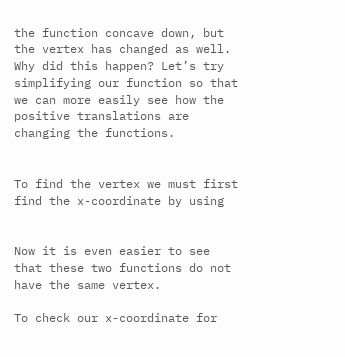the function concave down, but the vertex has changed as well. Why did this happen? Let’s try simplifying our function so that we can more easily see how the positive translations are changing the functions.


To find the vertex we must first find the x-coordinate by using


Now it is even easier to see that these two functions do not have the same vertex.

To check our x-coordinate for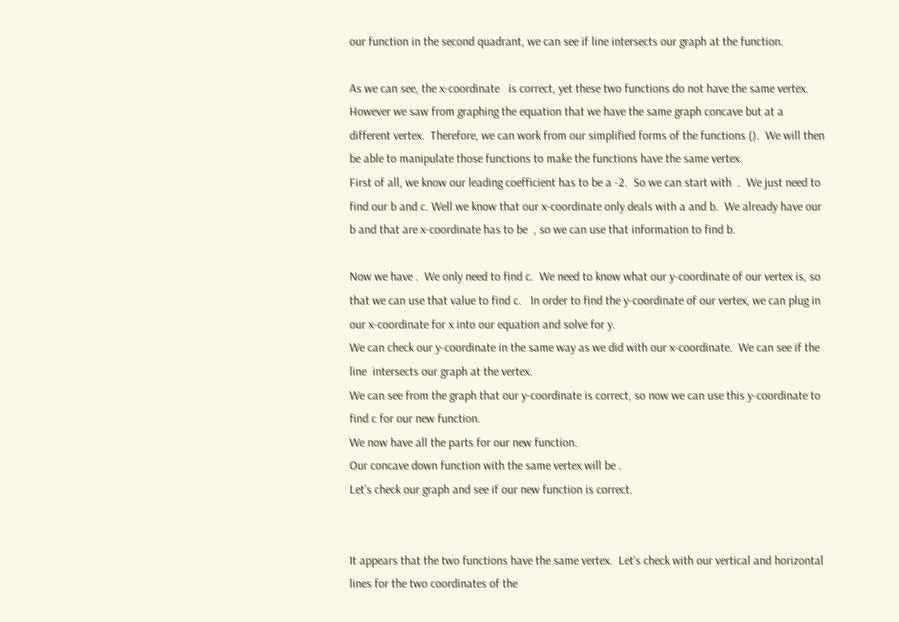our function in the second quadrant, we can see if line intersects our graph at the function.

As we can see, the x-coordinate   is correct, yet these two functions do not have the same vertex.  However we saw from graphing the equation that we have the same graph concave but at a different vertex.  Therefore, we can work from our simplified forms of the functions ().  We will then be able to manipulate those functions to make the functions have the same vertex.
First of all, we know our leading coefficient has to be a -2.  So we can start with  .  We just need to find our b and c. Well we know that our x-coordinate only deals with a and b.  We already have our b and that are x-coordinate has to be  , so we can use that information to find b.

Now we have .  We only need to find c.  We need to know what our y-coordinate of our vertex is, so that we can use that value to find c.   In order to find the y-coordinate of our vertex, we can plug in our x-coordinate for x into our equation and solve for y.
We can check our y-coordinate in the same way as we did with our x-coordinate.  We can see if the line  intersects our graph at the vertex.
We can see from the graph that our y-coordinate is correct, so now we can use this y-coordinate to find c for our new function.
We now have all the parts for our new function.
Our concave down function with the same vertex will be .
Let’s check our graph and see if our new function is correct.


It appears that the two functions have the same vertex.  Let's check with our vertical and horizontal lines for the two coordinates of the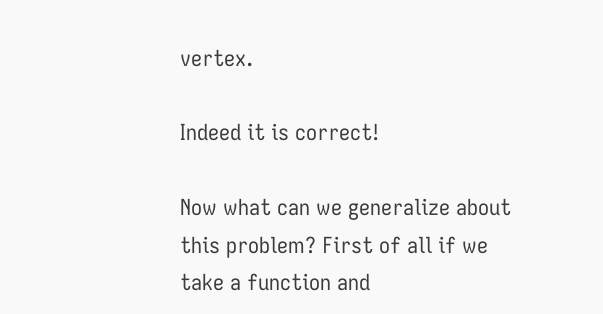vertex.

Indeed it is correct!

Now what can we generalize about this problem? First of all if we take a function and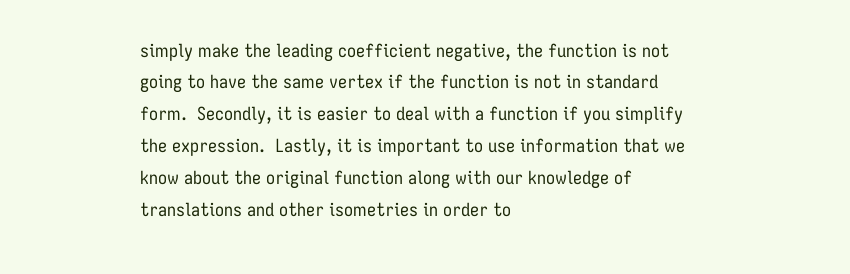simply make the leading coefficient negative, the function is not going to have the same vertex if the function is not in standard form.  Secondly, it is easier to deal with a function if you simplify the expression.  Lastly, it is important to use information that we know about the original function along with our knowledge of translations and other isometries in order to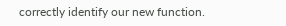correctly identify our new function.